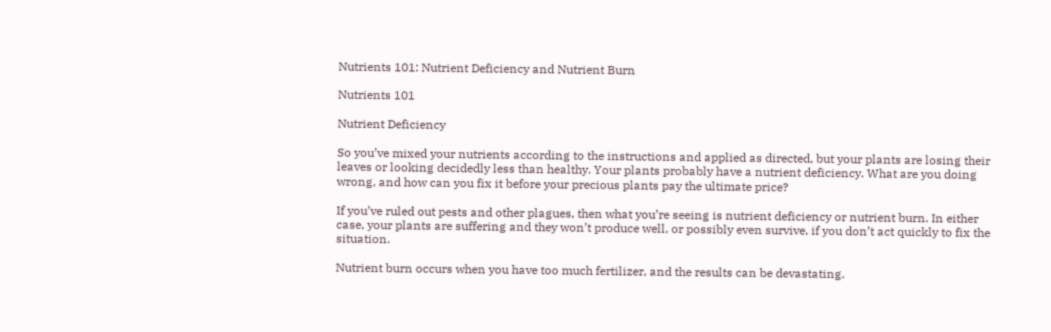Nutrients 101: Nutrient Deficiency and Nutrient Burn

Nutrients 101

Nutrient Deficiency

So you’ve mixed your nutrients according to the instructions and applied as directed, but your plants are losing their leaves or looking decidedly less than healthy. Your plants probably have a nutrient deficiency. What are you doing wrong, and how can you fix it before your precious plants pay the ultimate price?

If you’ve ruled out pests and other plagues, then what you’re seeing is nutrient deficiency or nutrient burn. In either case, your plants are suffering and they won’t produce well, or possibly even survive, if you don’t act quickly to fix the situation.

Nutrient burn occurs when you have too much fertilizer, and the results can be devastating.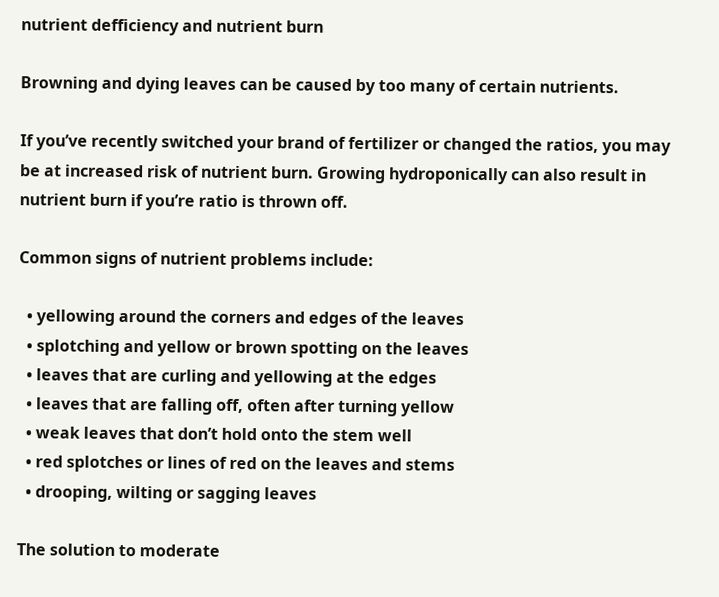nutrient defficiency and nutrient burn

Browning and dying leaves can be caused by too many of certain nutrients.

If you’ve recently switched your brand of fertilizer or changed the ratios, you may be at increased risk of nutrient burn. Growing hydroponically can also result in nutrient burn if you’re ratio is thrown off.

Common signs of nutrient problems include:

  • yellowing around the corners and edges of the leaves
  • splotching and yellow or brown spotting on the leaves
  • leaves that are curling and yellowing at the edges
  • leaves that are falling off, often after turning yellow
  • weak leaves that don’t hold onto the stem well
  • red splotches or lines of red on the leaves and stems
  • drooping, wilting or sagging leaves

The solution to moderate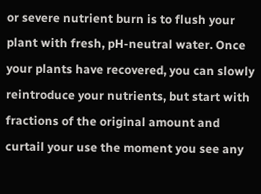or severe nutrient burn is to flush your plant with fresh, pH-neutral water. Once your plants have recovered, you can slowly reintroduce your nutrients, but start with fractions of the original amount and curtail your use the moment you see any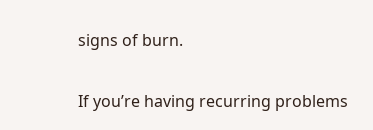signs of burn.

If you’re having recurring problems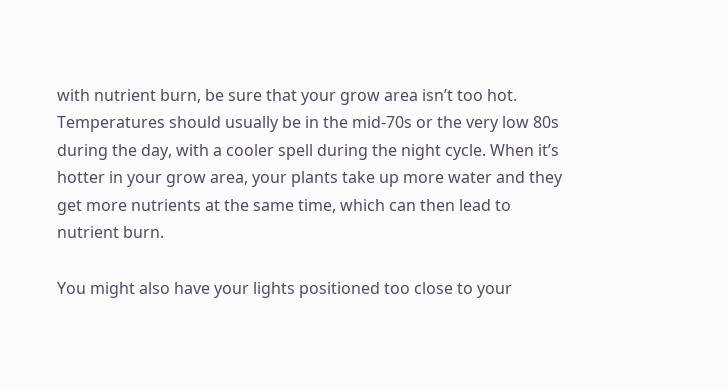with nutrient burn, be sure that your grow area isn’t too hot. Temperatures should usually be in the mid-70s or the very low 80s during the day, with a cooler spell during the night cycle. When it’s hotter in your grow area, your plants take up more water and they get more nutrients at the same time, which can then lead to nutrient burn.

You might also have your lights positioned too close to your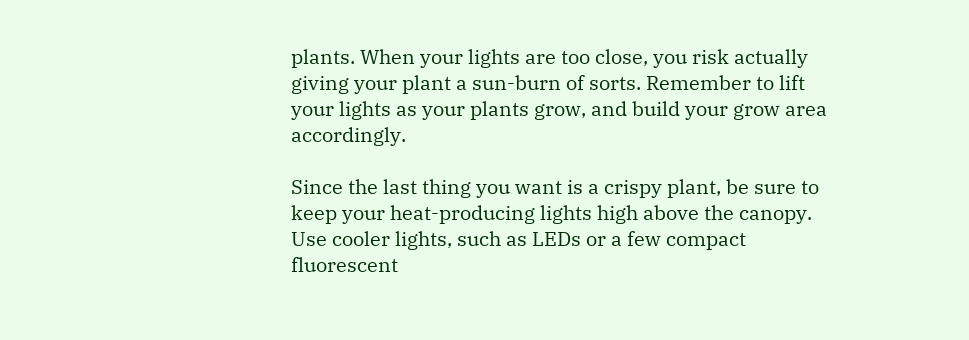plants. When your lights are too close, you risk actually giving your plant a sun-burn of sorts. Remember to lift your lights as your plants grow, and build your grow area accordingly.

Since the last thing you want is a crispy plant, be sure to keep your heat-producing lights high above the canopy. Use cooler lights, such as LEDs or a few compact fluorescent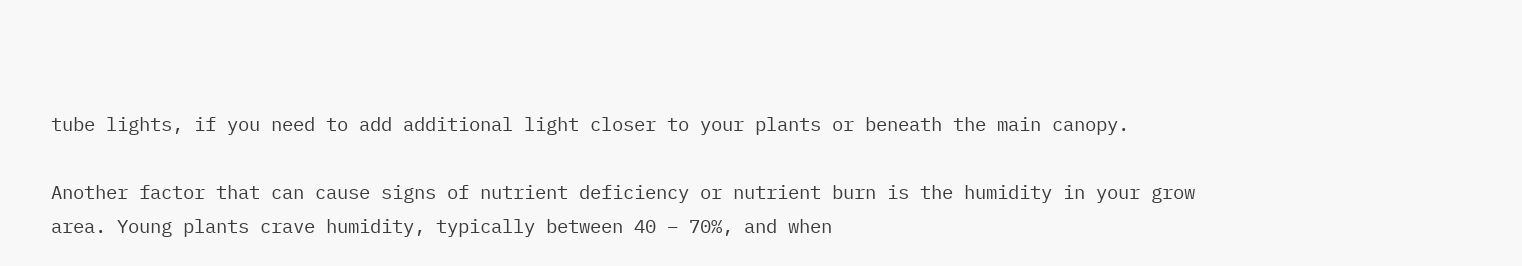tube lights, if you need to add additional light closer to your plants or beneath the main canopy.

Another factor that can cause signs of nutrient deficiency or nutrient burn is the humidity in your grow area. Young plants crave humidity, typically between 40 – 70%, and when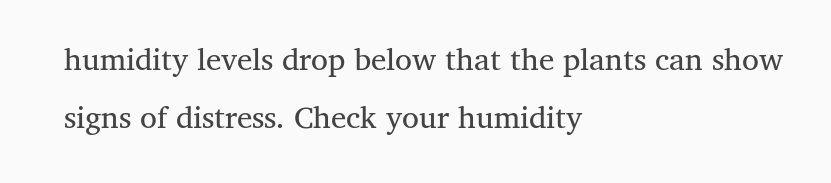humidity levels drop below that the plants can show signs of distress. Check your humidity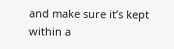and make sure it’s kept within a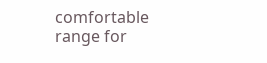comfortable range for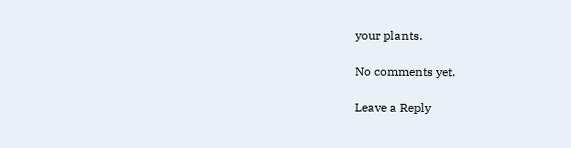your plants.

No comments yet.

Leave a Reply